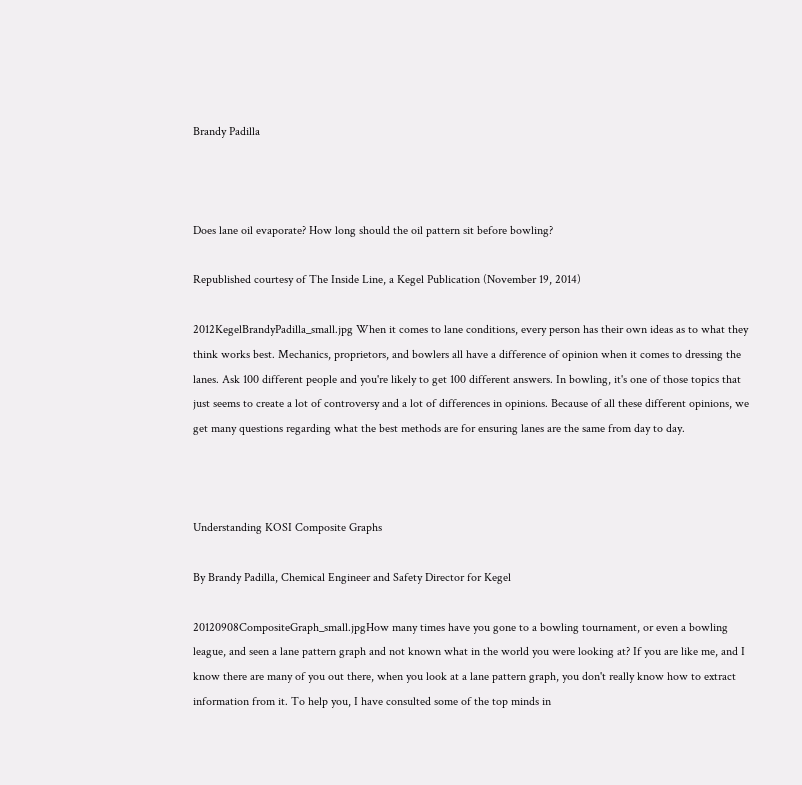Brandy Padilla



Does lane oil evaporate? How long should the oil pattern sit before bowling?

Republished courtesy of The Inside Line, a Kegel Publication (November 19, 2014)

2012KegelBrandyPadilla_small.jpg When it comes to lane conditions, every person has their own ideas as to what they think works best. Mechanics, proprietors, and bowlers all have a difference of opinion when it comes to dressing the lanes. Ask 100 different people and you're likely to get 100 different answers. In bowling, it's one of those topics that just seems to create a lot of controversy and a lot of differences in opinions. Because of all these different opinions, we get many questions regarding what the best methods are for ensuring lanes are the same from day to day.



Understanding KOSI Composite Graphs

By Brandy Padilla, Chemical Engineer and Safety Director for Kegel

20120908CompositeGraph_small.jpgHow many times have you gone to a bowling tournament, or even a bowling league, and seen a lane pattern graph and not known what in the world you were looking at? If you are like me, and I know there are many of you out there, when you look at a lane pattern graph, you don't really know how to extract information from it. To help you, I have consulted some of the top minds in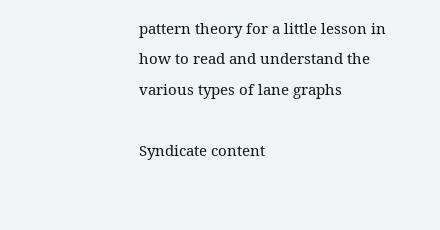pattern theory for a little lesson in how to read and understand the various types of lane graphs

Syndicate content